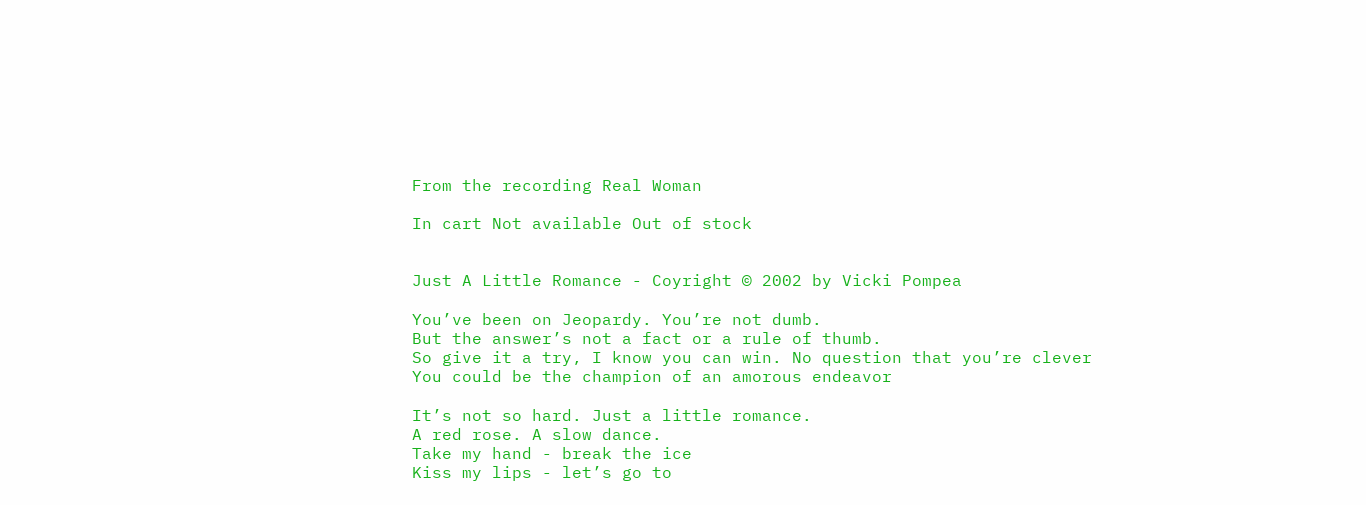From the recording Real Woman

In cart Not available Out of stock


Just A Little Romance - Coyright © 2002 by Vicki Pompea

You’ve been on Jeopardy. You’re not dumb.
But the answer’s not a fact or a rule of thumb.
So give it a try, I know you can win. No question that you’re clever
You could be the champion of an amorous endeavor

It’s not so hard. Just a little romance.
A red rose. A slow dance.
Take my hand - break the ice
Kiss my lips - let’s go to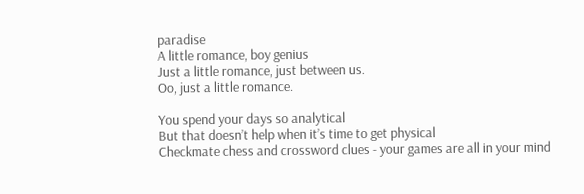paradise
A little romance, boy genius
Just a little romance, just between us.
Oo, just a little romance.

You spend your days so analytical
But that doesn’t help when it’s time to get physical
Checkmate chess and crossword clues - your games are all in your mind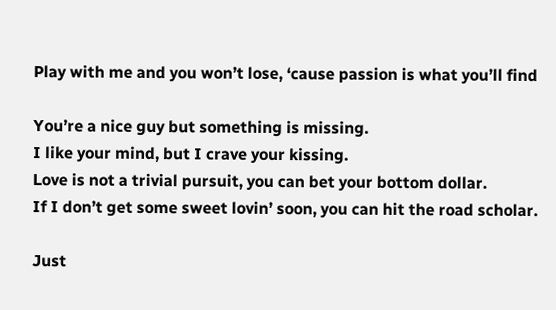Play with me and you won’t lose, ‘cause passion is what you’ll find

You’re a nice guy but something is missing.
I like your mind, but I crave your kissing.
Love is not a trivial pursuit, you can bet your bottom dollar.
If I don’t get some sweet lovin’ soon, you can hit the road scholar.

Just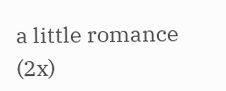a little romance (2x)